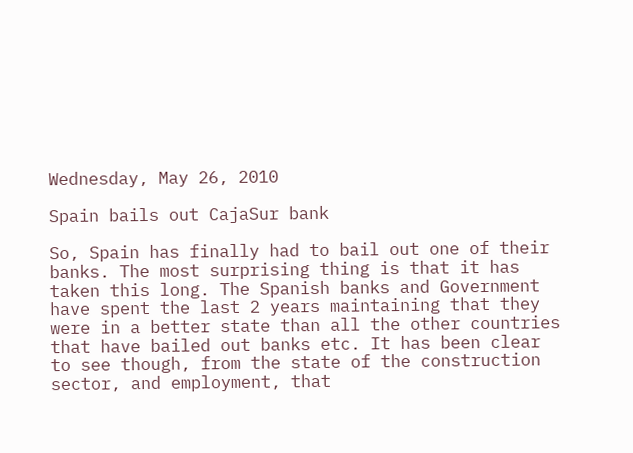Wednesday, May 26, 2010

Spain bails out CajaSur bank

So, Spain has finally had to bail out one of their banks. The most surprising thing is that it has taken this long. The Spanish banks and Government have spent the last 2 years maintaining that they were in a better state than all the other countries that have bailed out banks etc. It has been clear to see though, from the state of the construction sector, and employment, that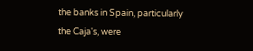the banks in Spain, particularly the Caja's, were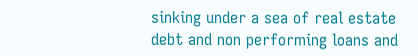sinking under a sea of real estate debt and non performing loans and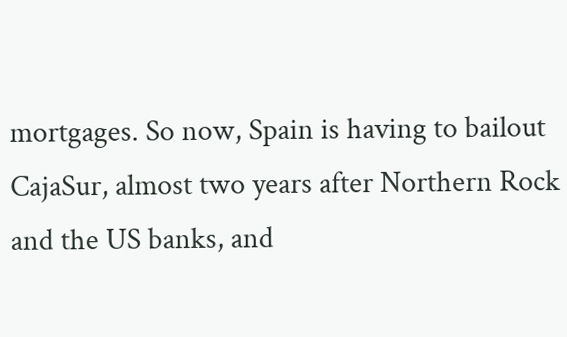mortgages. So now, Spain is having to bailout CajaSur, almost two years after Northern Rock and the US banks, and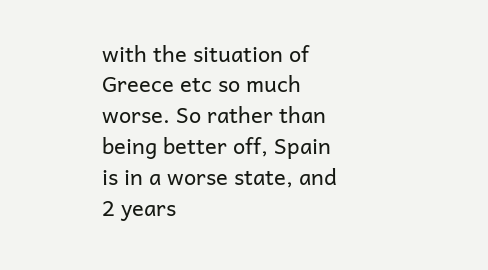with the situation of Greece etc so much worse. So rather than being better off, Spain is in a worse state, and 2 years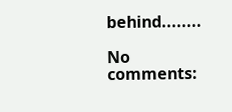behind........

No comments: